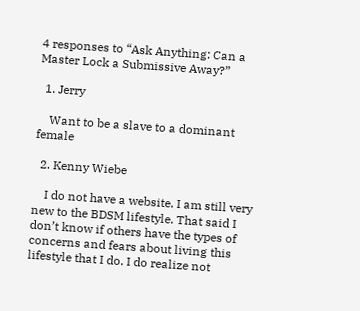4 responses to “Ask Anything: Can a Master Lock a Submissive Away?”

  1. Jerry

    Want to be a slave to a dominant female

  2. Kenny Wiebe

    I do not have a website. I am still very new to the BDSM lifestyle. That said I don’t know if others have the types of concerns and fears about living this lifestyle that I do. I do realize not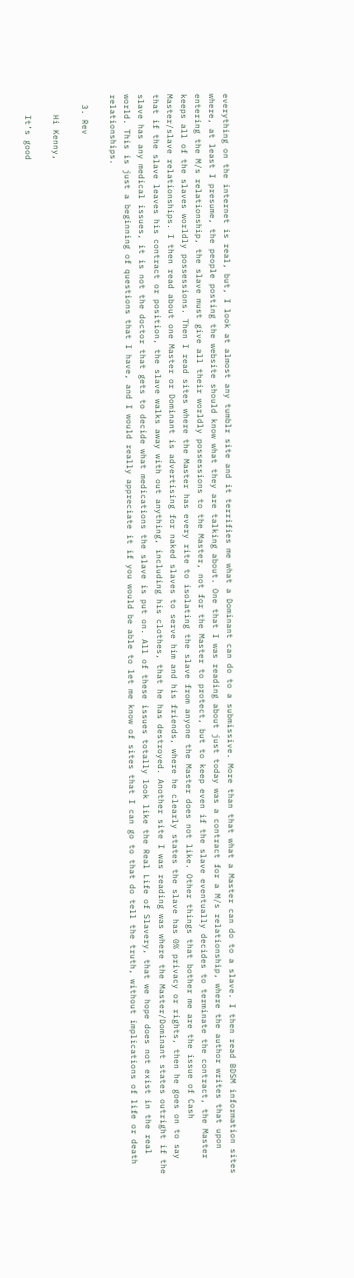everything on the internet is real, but, I look at almost any tumblr site and it terrifies me what a Dominant can do to a submissive. More than that what a Master can do to a slave. I then read BDSM information sites where, at least I presume, the people posting the website should know what they are talking about. One that I was reading about just today was a contract for a M/s relationship, where the author writes that upon entering the M/s relationship, the slave must give all their worldly possessions to the Master, not for the Master to protect, but to keep even if the slave eventually decides to terminate the contract, the Master keeps all of the slaves worldly possessions. Then I read sites where the Master has every rite to isolating the slave from anyone the Master does not like. Other things that bother me are the issue of Cash Master/slave relationships. I then read about one Master or Dominant is advertising for naked slaves to serve him and his friends, where he clearly states the slave has 0% privacy or rights, then he goes on to say that if the slave leaves his contract or position, the slave walks away with out anything, including his clothes, that he has destroyed. Another site I was reading was where the Master/Dominant states outright if the slave has any medical issues, it is not the doctor that gets to decide what medications the slave is put on. All of these issues totally look like the Real Life of Slavery, that we hope does not exist in the real world. This is just a beginning of questions that I have, and I would really appreciate it if you would be able to let me know of sites that I can go to that do tell the truth, without implications of life or death relationships.

  3. Rev

    Hi Kenny,

    It’s good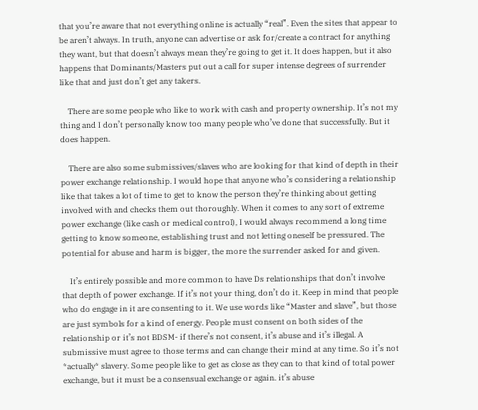that you’re aware that not everything online is actually “real”. Even the sites that appear to be aren’t always. In truth, anyone can advertise or ask for/create a contract for anything they want, but that doesn’t always mean they’re going to get it. It does happen, but it also happens that Dominants/Masters put out a call for super intense degrees of surrender like that and just don’t get any takers.

    There are some people who like to work with cash and property ownership. It’s not my thing and I don’t personally know too many people who’ve done that successfully. But it does happen.

    There are also some submissives/slaves who are looking for that kind of depth in their power exchange relationship. I would hope that anyone who’s considering a relationship like that takes a lot of time to get to know the person they’re thinking about getting involved with and checks them out thoroughly. When it comes to any sort of extreme power exchange (like cash or medical control), I would always recommend a long time getting to know someone, establishing trust and not letting oneself be pressured. The potential for abuse and harm is bigger, the more the surrender asked for and given.

    It’s entirely possible and more common to have Ds relationships that don’t involve that depth of power exchange. If it’s not your thing, don’t do it. Keep in mind that people who do engage in it are consenting to it. We use words like “Master and slave”, but those are just symbols for a kind of energy. People must consent on both sides of the relationship or it’s not BDSM- if there’s not consent, it’s abuse and it’s illegal. A submissive must agree to those terms and can change their mind at any time. So it’s not *actually* slavery. Some people like to get as close as they can to that kind of total power exchange, but it must be a consensual exchange or again. it’s abuse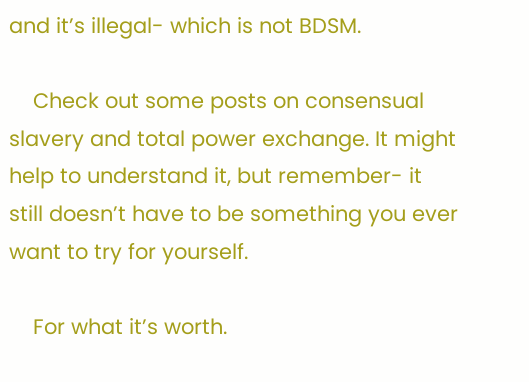and it’s illegal- which is not BDSM.

    Check out some posts on consensual slavery and total power exchange. It might help to understand it, but remember- it still doesn’t have to be something you ever want to try for yourself.

    For what it’s worth.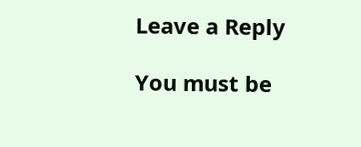Leave a Reply

You must be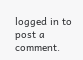logged in to post a comment.